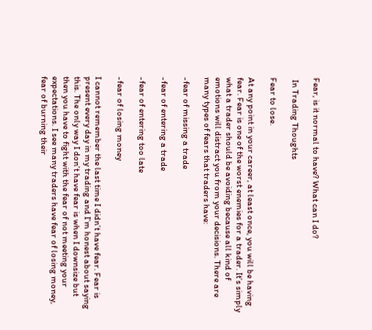Fear, is it normal to have? What can I do?

 In Trading Thoughts

Fear to lose.

At any point in your career, at least once, you will be having fear. Fear is one of the worst enemies for a trader. It’s simply what a trader should be avoiding because all kind of emotions will distract you from your decisions. There are many types of fears that traders have:

-fear of missing a trade

-fear of entering a trade

-fear of entering too late

-fear of losing money

I cannot remember the last time I didn’t have fear. Fear is present every day in my trading and I’m honest about saying this. The only way I don’t have fear is when I downsize but then you have to fight with the fear of not meeting your expectations. I see many traders have fear of losing money, fear of burning their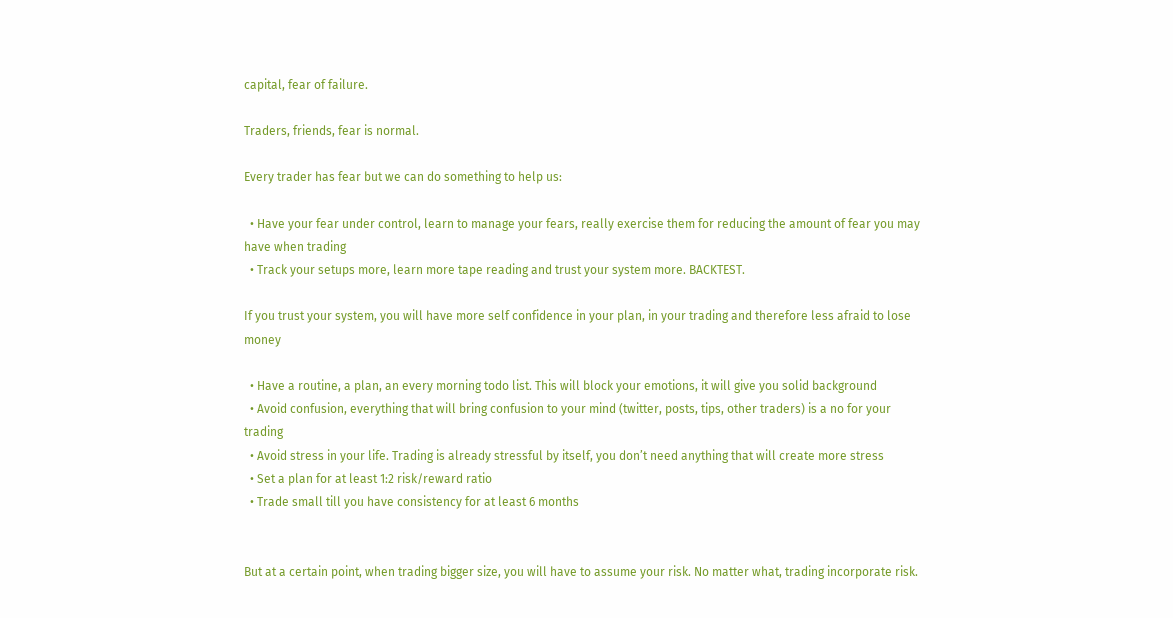capital, fear of failure.

Traders, friends, fear is normal.

Every trader has fear but we can do something to help us:

  • Have your fear under control, learn to manage your fears, really exercise them for reducing the amount of fear you may have when trading
  • Track your setups more, learn more tape reading and trust your system more. BACKTEST.

If you trust your system, you will have more self confidence in your plan, in your trading and therefore less afraid to lose money

  • Have a routine, a plan, an every morning todo list. This will block your emotions, it will give you solid background
  • Avoid confusion, everything that will bring confusion to your mind (twitter, posts, tips, other traders) is a no for your trading
  • Avoid stress in your life. Trading is already stressful by itself, you don’t need anything that will create more stress
  • Set a plan for at least 1:2 risk/reward ratio
  • Trade small till you have consistency for at least 6 months


But at a certain point, when trading bigger size, you will have to assume your risk. No matter what, trading incorporate risk.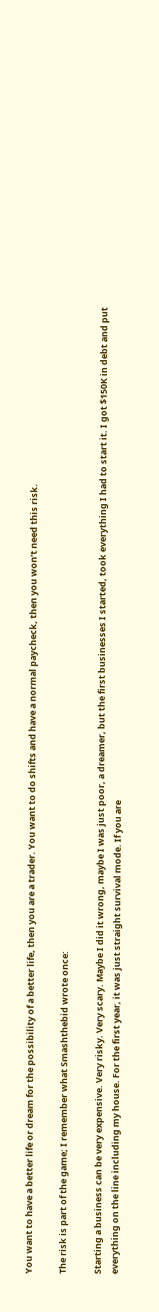You want to have a better life or dream for the possibility of a better life, then you are a trader. You want to do shifts and have a normal paycheck, then you won’t need this risk.

The risk is part of the game; I remember what Smashthebid wrote once:

Starting a business can be very expensive. Very risky. Very scary. Maybe I did it wrong, maybe I was just poor, a dreamer, but the first businesses I started, took everything I had to start it. I got $150K in debt and put everything on the line including my house. For the first year, it was just straight survival mode. If you are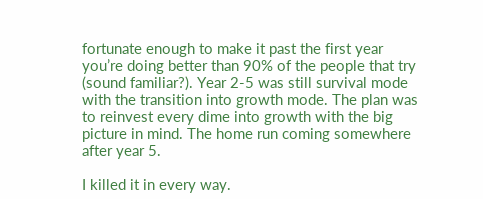fortunate enough to make it past the first year you’re doing better than 90% of the people that try (sound familiar?). Year 2-5 was still survival mode with the transition into growth mode. The plan was to reinvest every dime into growth with the big picture in mind. The home run coming somewhere after year 5.

I killed it in every way.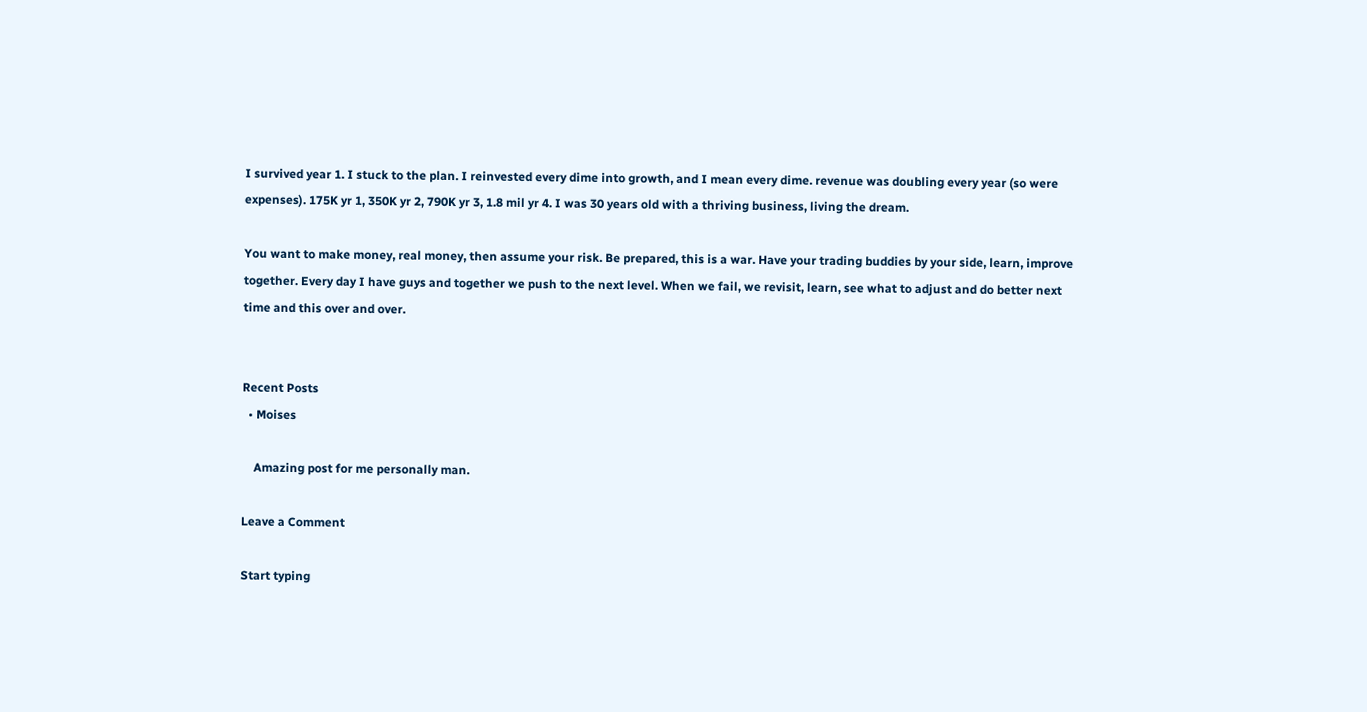I survived year 1. I stuck to the plan. I reinvested every dime into growth, and I mean every dime. revenue was doubling every year (so were expenses). 175K yr 1, 350K yr 2, 790K yr 3, 1.8 mil yr 4. I was 30 years old with a thriving business, living the dream.

You want to make money, real money, then assume your risk. Be prepared, this is a war. Have your trading buddies by your side, learn, improve together. Every day I have guys and together we push to the next level. When we fail, we revisit, learn, see what to adjust and do better next time and this over and over.


Recent Posts
  • Moises

    Amazing post for me personally man.

Leave a Comment

Start typing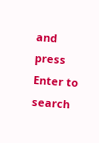and press Enter to search